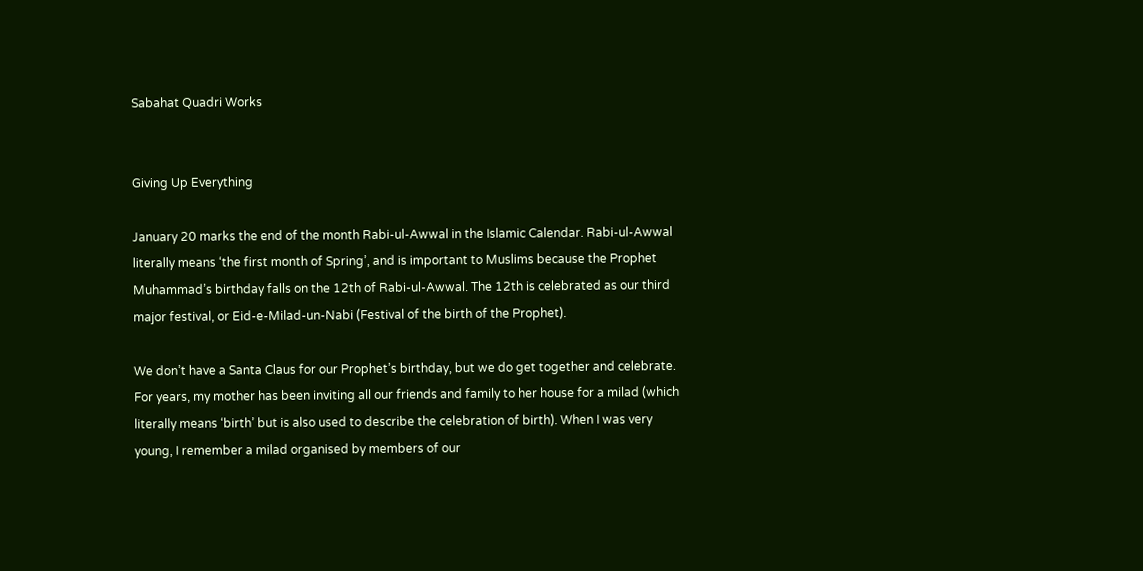Sabahat Quadri Works


Giving Up Everything

January 20 marks the end of the month Rabi-ul-Awwal in the Islamic Calendar. Rabi-ul-Awwal literally means ‘the first month of Spring’, and is important to Muslims because the Prophet Muhammad’s birthday falls on the 12th of Rabi-ul-Awwal. The 12th is celebrated as our third major festival, or Eid-e-Milad-un-Nabi (Festival of the birth of the Prophet).

We don’t have a Santa Claus for our Prophet’s birthday, but we do get together and celebrate. For years, my mother has been inviting all our friends and family to her house for a milad (which literally means ‘birth’ but is also used to describe the celebration of birth). When I was very young, I remember a milad organised by members of our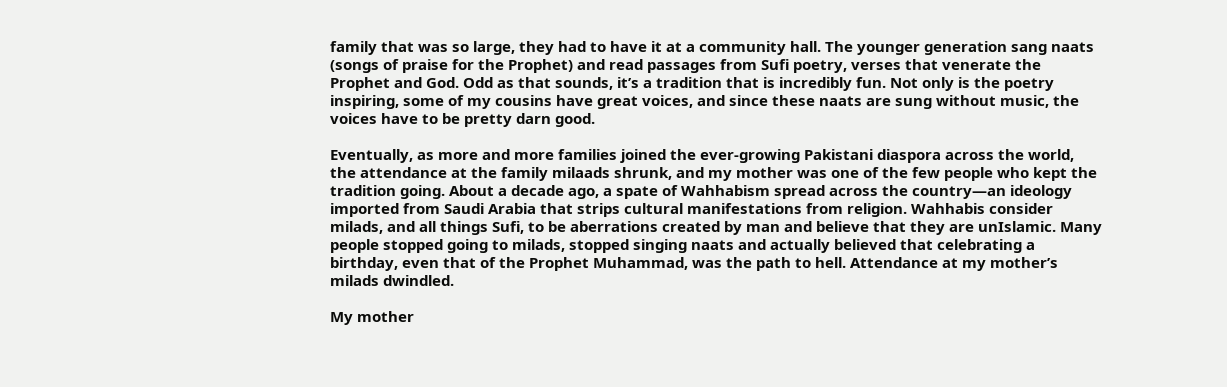family that was so large, they had to have it at a community hall. The younger generation sang naats (songs of praise for the Prophet) and read passages from Sufi poetry, verses that venerate the Prophet and God. Odd as that sounds, it’s a tradition that is incredibly fun. Not only is the poetry inspiring, some of my cousins have great voices, and since these naats are sung without music, the voices have to be pretty darn good.

Eventually, as more and more families joined the ever-growing Pakistani diaspora across the world, the attendance at the family milaads shrunk, and my mother was one of the few people who kept the tradition going. About a decade ago, a spate of Wahhabism spread across the country—an ideology imported from Saudi Arabia that strips cultural manifestations from religion. Wahhabis consider milads, and all things Sufi, to be aberrations created by man and believe that they are unIslamic. Many people stopped going to milads, stopped singing naats and actually believed that celebrating a birthday, even that of the Prophet Muhammad, was the path to hell. Attendance at my mother’s milads dwindled.

My mother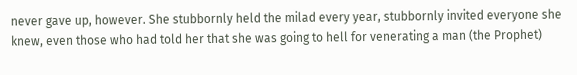never gave up, however. She stubbornly held the milad every year, stubbornly invited everyone she knew, even those who had told her that she was going to hell for venerating a man (the Prophet)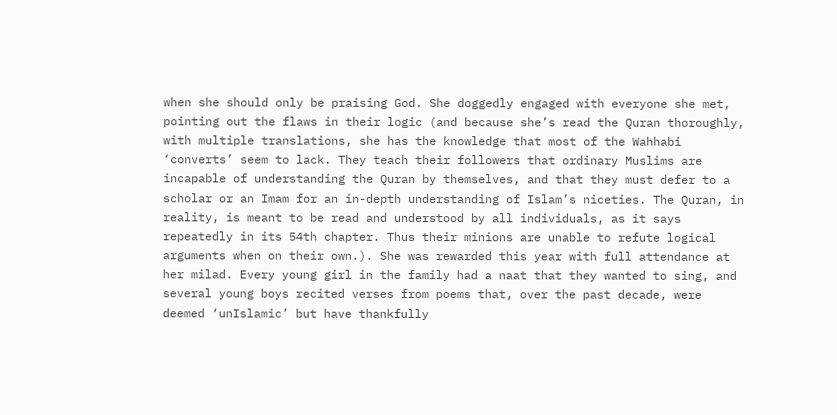when she should only be praising God. She doggedly engaged with everyone she met, pointing out the flaws in their logic (and because she’s read the Quran thoroughly, with multiple translations, she has the knowledge that most of the Wahhabi ‘converts’ seem to lack. They teach their followers that ordinary Muslims are incapable of understanding the Quran by themselves, and that they must defer to a scholar or an Imam for an in-depth understanding of Islam’s niceties. The Quran, in reality, is meant to be read and understood by all individuals, as it says repeatedly in its 54th chapter. Thus their minions are unable to refute logical arguments when on their own.). She was rewarded this year with full attendance at her milad. Every young girl in the family had a naat that they wanted to sing, and several young boys recited verses from poems that, over the past decade, were deemed ‘unIslamic’ but have thankfully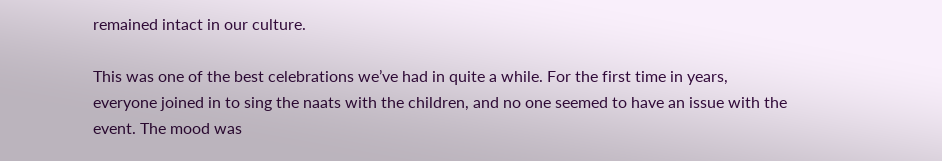remained intact in our culture.

This was one of the best celebrations we’ve had in quite a while. For the first time in years, everyone joined in to sing the naats with the children, and no one seemed to have an issue with the event. The mood was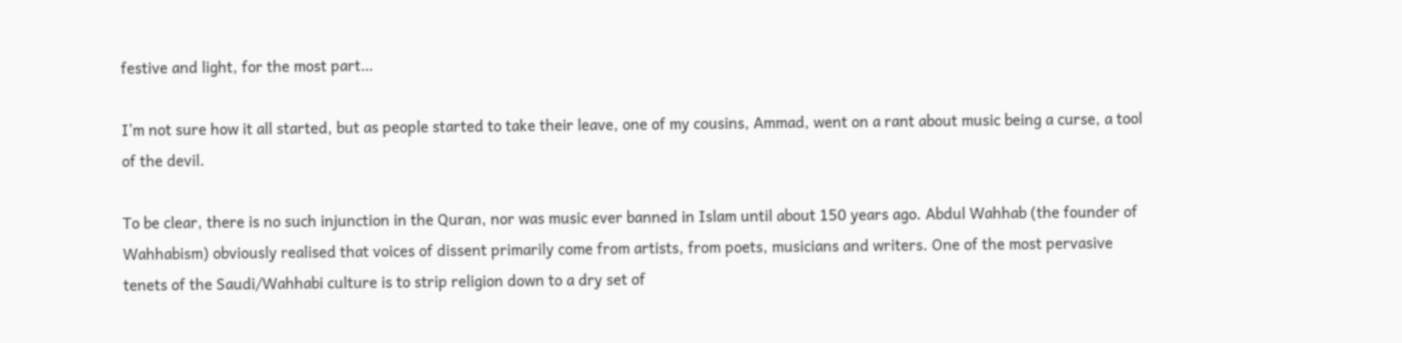festive and light, for the most part…

I’m not sure how it all started, but as people started to take their leave, one of my cousins, Ammad, went on a rant about music being a curse, a tool of the devil.

To be clear, there is no such injunction in the Quran, nor was music ever banned in Islam until about 150 years ago. Abdul Wahhab (the founder of Wahhabism) obviously realised that voices of dissent primarily come from artists, from poets, musicians and writers. One of the most pervasive tenets of the Saudi/Wahhabi culture is to strip religion down to a dry set of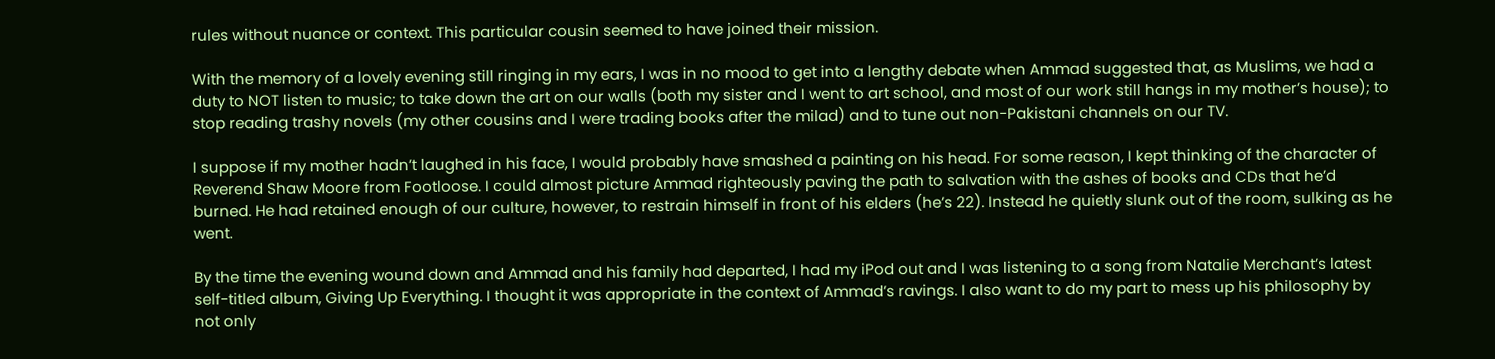rules without nuance or context. This particular cousin seemed to have joined their mission.

With the memory of a lovely evening still ringing in my ears, I was in no mood to get into a lengthy debate when Ammad suggested that, as Muslims, we had a duty to NOT listen to music; to take down the art on our walls (both my sister and I went to art school, and most of our work still hangs in my mother’s house); to stop reading trashy novels (my other cousins and I were trading books after the milad) and to tune out non-Pakistani channels on our TV.

I suppose if my mother hadn’t laughed in his face, I would probably have smashed a painting on his head. For some reason, I kept thinking of the character of Reverend Shaw Moore from Footloose. I could almost picture Ammad righteously paving the path to salvation with the ashes of books and CDs that he’d burned. He had retained enough of our culture, however, to restrain himself in front of his elders (he’s 22). Instead he quietly slunk out of the room, sulking as he went.

By the time the evening wound down and Ammad and his family had departed, I had my iPod out and I was listening to a song from Natalie Merchant’s latest self-titled album, Giving Up Everything. I thought it was appropriate in the context of Ammad’s ravings. I also want to do my part to mess up his philosophy by not only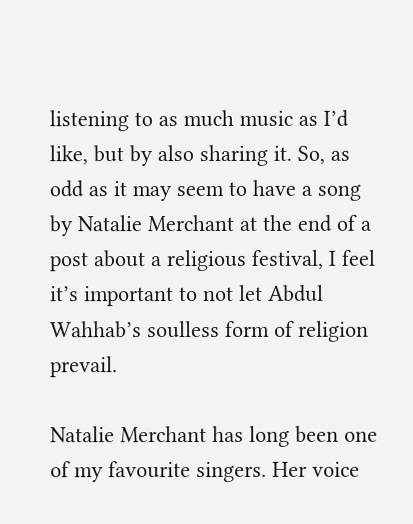listening to as much music as I’d like, but by also sharing it. So, as odd as it may seem to have a song by Natalie Merchant at the end of a post about a religious festival, I feel it’s important to not let Abdul Wahhab’s soulless form of religion prevail.

Natalie Merchant has long been one of my favourite singers. Her voice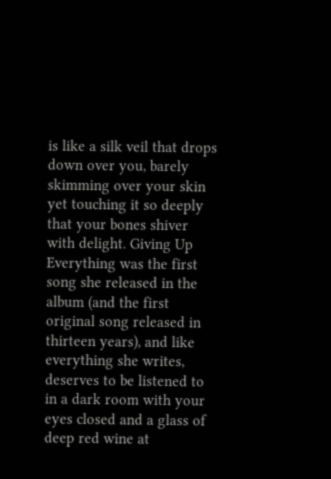is like a silk veil that drops down over you, barely skimming over your skin yet touching it so deeply that your bones shiver with delight. Giving Up Everything was the first song she released in the album (and the first original song released in thirteen years), and like everything she writes, deserves to be listened to in a dark room with your eyes closed and a glass of deep red wine at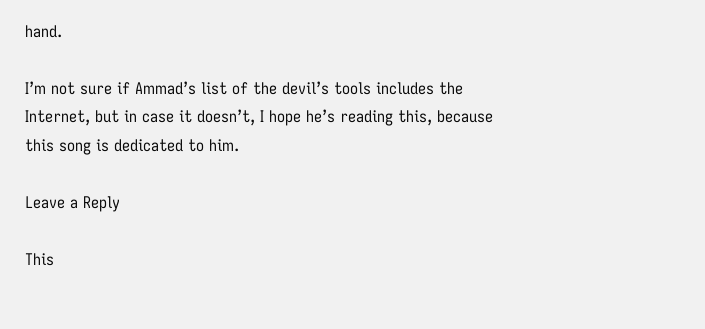hand.

I’m not sure if Ammad’s list of the devil’s tools includes the Internet, but in case it doesn’t, I hope he’s reading this, because this song is dedicated to him.

Leave a Reply

This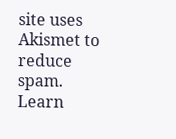site uses Akismet to reduce spam. Learn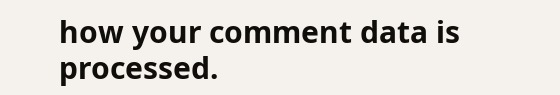how your comment data is processed.